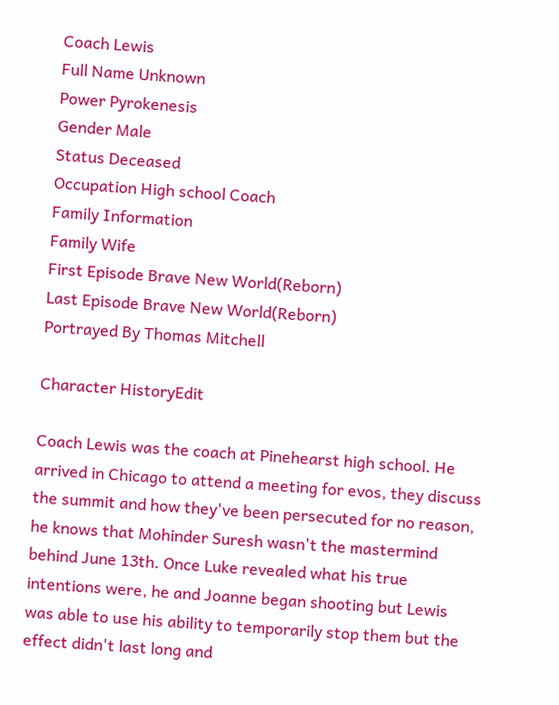Coach Lewis
Full Name Unknown
Power Pyrokenesis
Gender Male
Status Deceased
Occupation High school Coach
Family Information
Family Wife
First Episode Brave New World(Reborn)
Last Episode Brave New World(Reborn)
Portrayed By Thomas Mitchell

Character HistoryEdit

Coach Lewis was the coach at Pinehearst high school. He arrived in Chicago to attend a meeting for evos, they discuss the summit and how they've been persecuted for no reason, he knows that Mohinder Suresh wasn't the mastermind behind June 13th. Once Luke revealed what his true intentions were, he and Joanne began shooting but Lewis was able to use his ability to temporarily stop them but the effect didn't last long and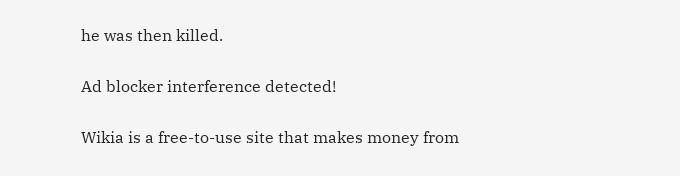he was then killed.

Ad blocker interference detected!

Wikia is a free-to-use site that makes money from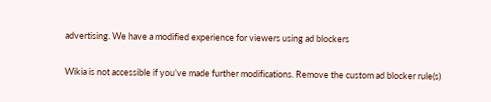advertising. We have a modified experience for viewers using ad blockers

Wikia is not accessible if you’ve made further modifications. Remove the custom ad blocker rule(s)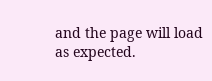and the page will load as expected.